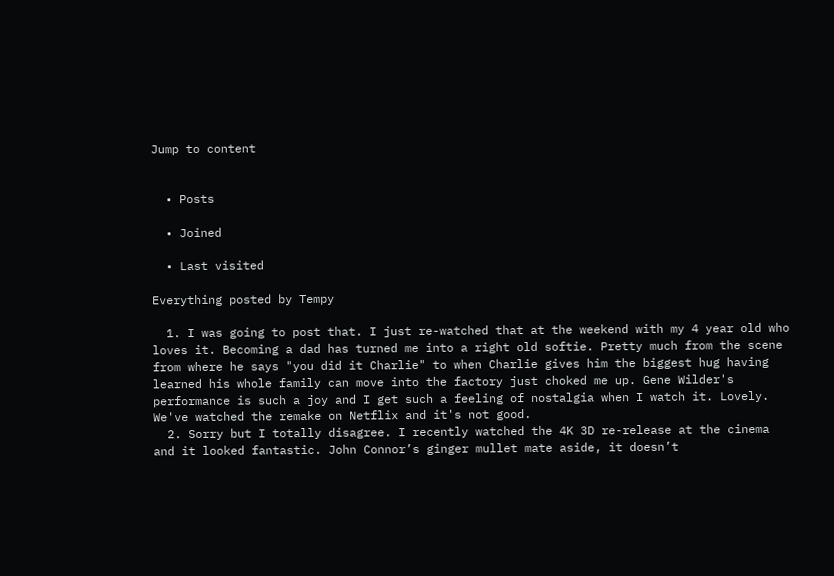Jump to content


  • Posts

  • Joined

  • Last visited

Everything posted by Tempy

  1. I was going to post that. I just re-watched that at the weekend with my 4 year old who loves it. Becoming a dad has turned me into a right old softie. Pretty much from the scene from where he says "you did it Charlie" to when Charlie gives him the biggest hug having learned his whole family can move into the factory just choked me up. Gene Wilder's performance is such a joy and I get such a feeling of nostalgia when I watch it. Lovely. We've watched the remake on Netflix and it's not good.
  2. Sorry but I totally disagree. I recently watched the 4K 3D re-release at the cinema and it looked fantastic. John Connor’s ginger mullet mate aside, it doesn’t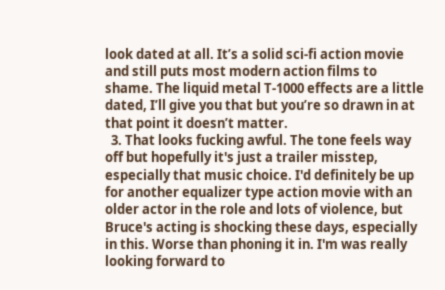look dated at all. It’s a solid sci-fi action movie and still puts most modern action films to shame. The liquid metal T-1000 effects are a little dated, I’ll give you that but you’re so drawn in at that point it doesn’t matter.
  3. That looks fucking awful. The tone feels way off but hopefully it's just a trailer misstep, especially that music choice. I'd definitely be up for another equalizer type action movie with an older actor in the role and lots of violence, but Bruce's acting is shocking these days, especially in this. Worse than phoning it in. I'm was really looking forward to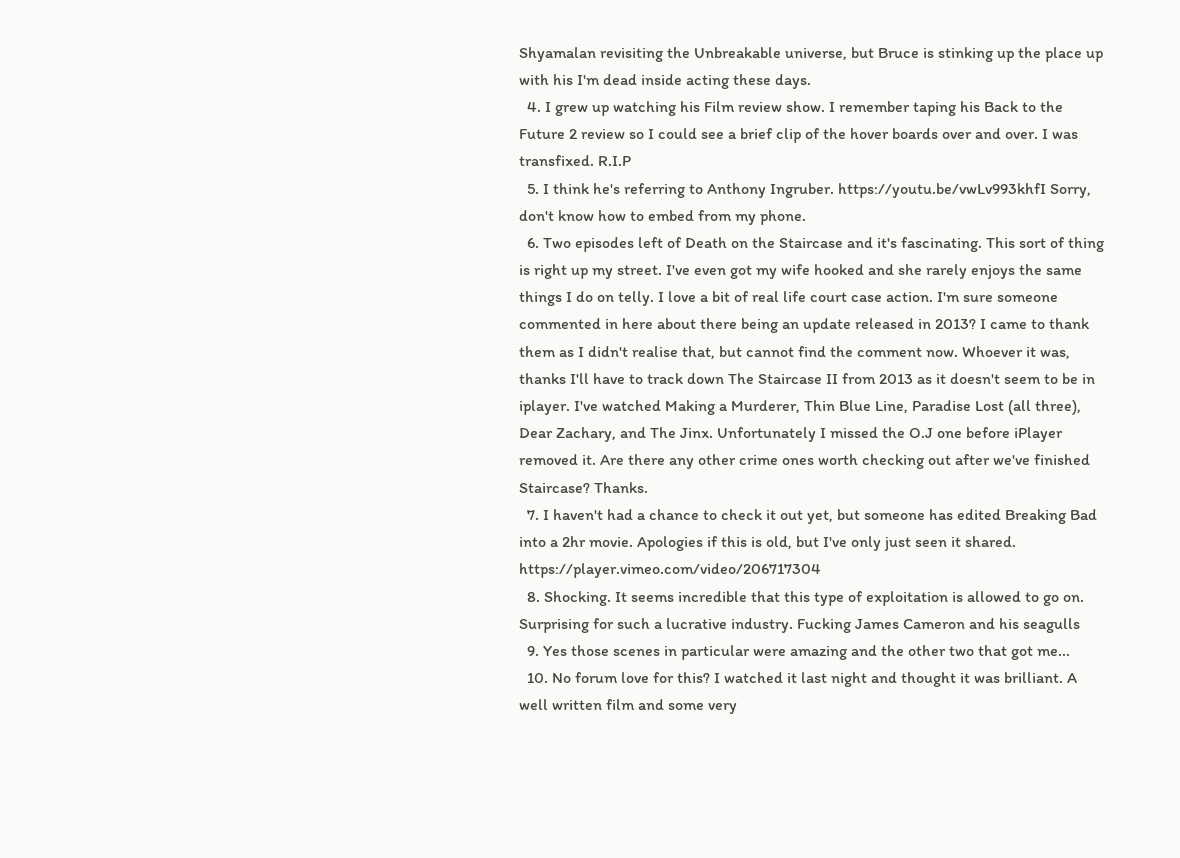Shyamalan revisiting the Unbreakable universe, but Bruce is stinking up the place up with his I'm dead inside acting these days.
  4. I grew up watching his Film review show. I remember taping his Back to the Future 2 review so I could see a brief clip of the hover boards over and over. I was transfixed. R.I.P
  5. I think he's referring to Anthony Ingruber. https://youtu.be/vwLv993khfI Sorry, don't know how to embed from my phone.
  6. Two episodes left of Death on the Staircase and it's fascinating. This sort of thing is right up my street. I've even got my wife hooked and she rarely enjoys the same things I do on telly. I love a bit of real life court case action. I'm sure someone commented in here about there being an update released in 2013? I came to thank them as I didn't realise that, but cannot find the comment now. Whoever it was, thanks I'll have to track down The Staircase II from 2013 as it doesn't seem to be in iplayer. I've watched Making a Murderer, Thin Blue Line, Paradise Lost (all three), Dear Zachary, and The Jinx. Unfortunately I missed the O.J one before iPlayer removed it. Are there any other crime ones worth checking out after we've finished Staircase? Thanks.
  7. I haven't had a chance to check it out yet, but someone has edited Breaking Bad into a 2hr movie. Apologies if this is old, but I've only just seen it shared. https://player.vimeo.com/video/206717304
  8. Shocking. It seems incredible that this type of exploitation is allowed to go on. Surprising for such a lucrative industry. Fucking James Cameron and his seagulls
  9. Yes those scenes in particular were amazing and the other two that got me...
  10. No forum love for this? I watched it last night and thought it was brilliant. A well written film and some very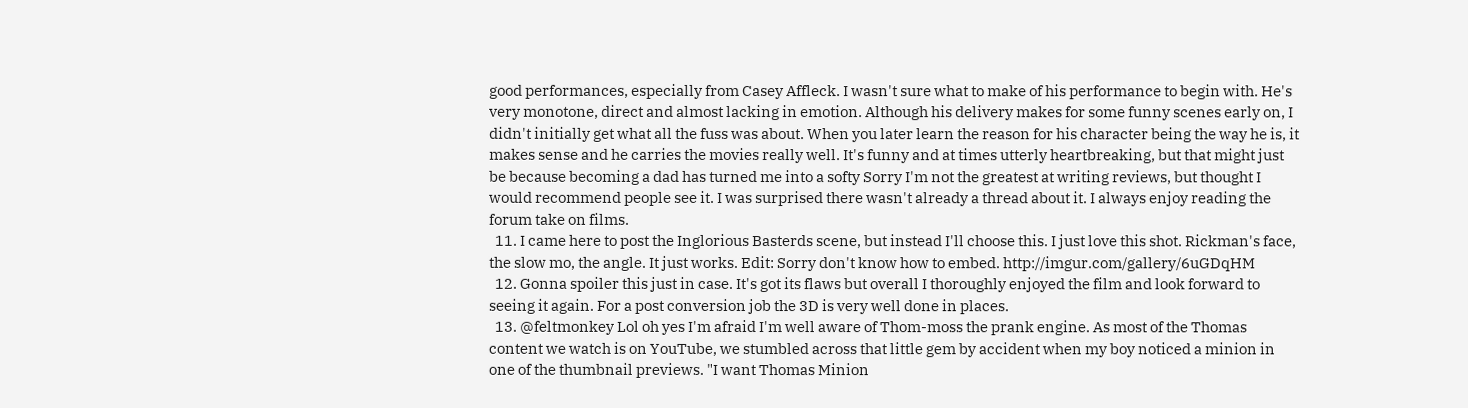good performances, especially from Casey Affleck. I wasn't sure what to make of his performance to begin with. He's very monotone, direct and almost lacking in emotion. Although his delivery makes for some funny scenes early on, I didn't initially get what all the fuss was about. When you later learn the reason for his character being the way he is, it makes sense and he carries the movies really well. It's funny and at times utterly heartbreaking, but that might just be because becoming a dad has turned me into a softy Sorry I'm not the greatest at writing reviews, but thought I would recommend people see it. I was surprised there wasn't already a thread about it. I always enjoy reading the forum take on films.
  11. I came here to post the Inglorious Basterds scene, but instead I'll choose this. I just love this shot. Rickman's face, the slow mo, the angle. It just works. Edit: Sorry don't know how to embed. http://imgur.com/gallery/6uGDqHM
  12. Gonna spoiler this just in case. It's got its flaws but overall I thoroughly enjoyed the film and look forward to seeing it again. For a post conversion job the 3D is very well done in places.
  13. @feltmonkey Lol oh yes I'm afraid I'm well aware of Thom-moss the prank engine. As most of the Thomas content we watch is on YouTube, we stumbled across that little gem by accident when my boy noticed a minion in one of the thumbnail previews. "I want Thomas Minion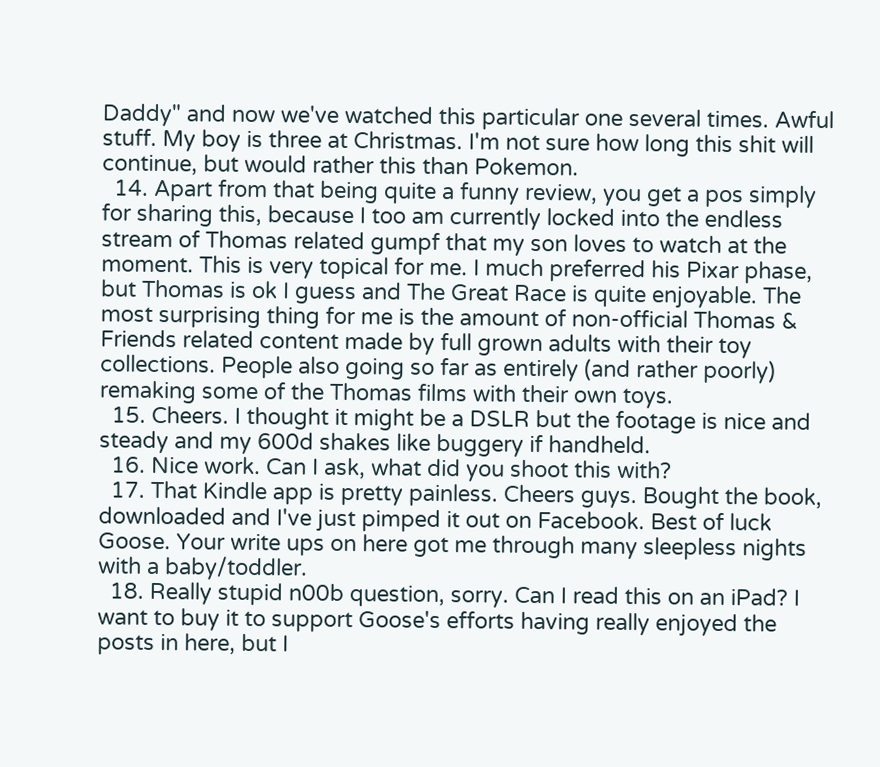Daddy" and now we've watched this particular one several times. Awful stuff. My boy is three at Christmas. I'm not sure how long this shit will continue, but would rather this than Pokemon.
  14. Apart from that being quite a funny review, you get a pos simply for sharing this, because I too am currently locked into the endless stream of Thomas related gumpf that my son loves to watch at the moment. This is very topical for me. I much preferred his Pixar phase, but Thomas is ok I guess and The Great Race is quite enjoyable. The most surprising thing for me is the amount of non-official Thomas & Friends related content made by full grown adults with their toy collections. People also going so far as entirely (and rather poorly) remaking some of the Thomas films with their own toys.
  15. Cheers. I thought it might be a DSLR but the footage is nice and steady and my 600d shakes like buggery if handheld.
  16. Nice work. Can I ask, what did you shoot this with?
  17. That Kindle app is pretty painless. Cheers guys. Bought the book, downloaded and I've just pimped it out on Facebook. Best of luck Goose. Your write ups on here got me through many sleepless nights with a baby/toddler.
  18. Really stupid n00b question, sorry. Can I read this on an iPad? I want to buy it to support Goose's efforts having really enjoyed the posts in here, but I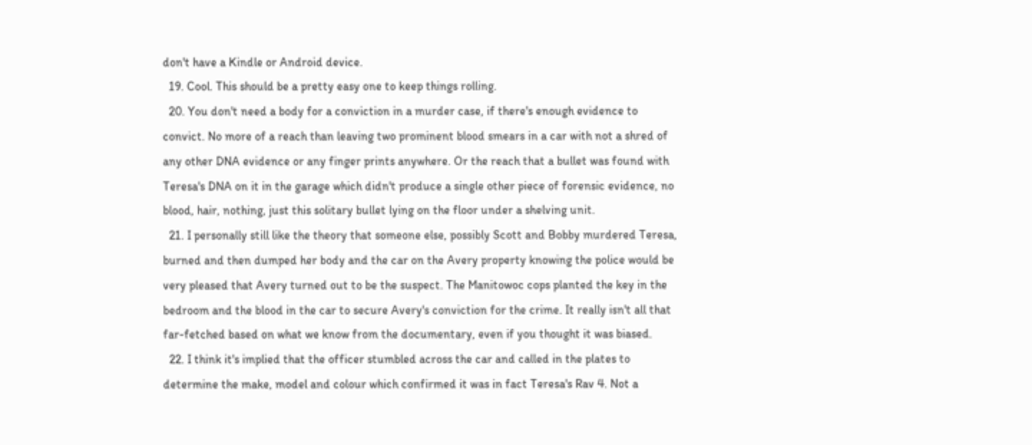don't have a Kindle or Android device.
  19. Cool. This should be a pretty easy one to keep things rolling.
  20. You don't need a body for a conviction in a murder case, if there's enough evidence to convict. No more of a reach than leaving two prominent blood smears in a car with not a shred of any other DNA evidence or any finger prints anywhere. Or the reach that a bullet was found with Teresa's DNA on it in the garage which didn't produce a single other piece of forensic evidence, no blood, hair, nothing, just this solitary bullet lying on the floor under a shelving unit.
  21. I personally still like the theory that someone else, possibly Scott and Bobby murdered Teresa, burned and then dumped her body and the car on the Avery property knowing the police would be very pleased that Avery turned out to be the suspect. The Manitowoc cops planted the key in the bedroom and the blood in the car to secure Avery's conviction for the crime. It really isn't all that far-fetched based on what we know from the documentary, even if you thought it was biased.
  22. I think it's implied that the officer stumbled across the car and called in the plates to determine the make, model and colour which confirmed it was in fact Teresa's Rav 4. Not a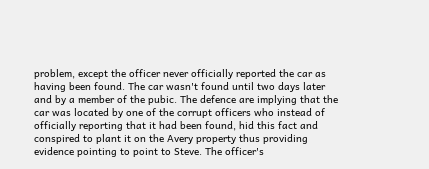problem, except the officer never officially reported the car as having been found. The car wasn't found until two days later and by a member of the pubic. The defence are implying that the car was located by one of the corrupt officers who instead of officially reporting that it had been found, hid this fact and conspired to plant it on the Avery property thus providing evidence pointing to point to Steve. The officer's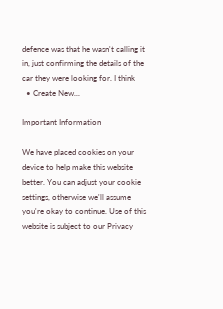defence was that he wasn't calling it in, just confirming the details of the car they were looking for. I think
  • Create New...

Important Information

We have placed cookies on your device to help make this website better. You can adjust your cookie settings, otherwise we'll assume you're okay to continue. Use of this website is subject to our Privacy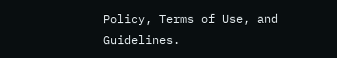Policy, Terms of Use, and Guidelines.